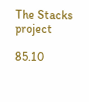The Stacks project

85.10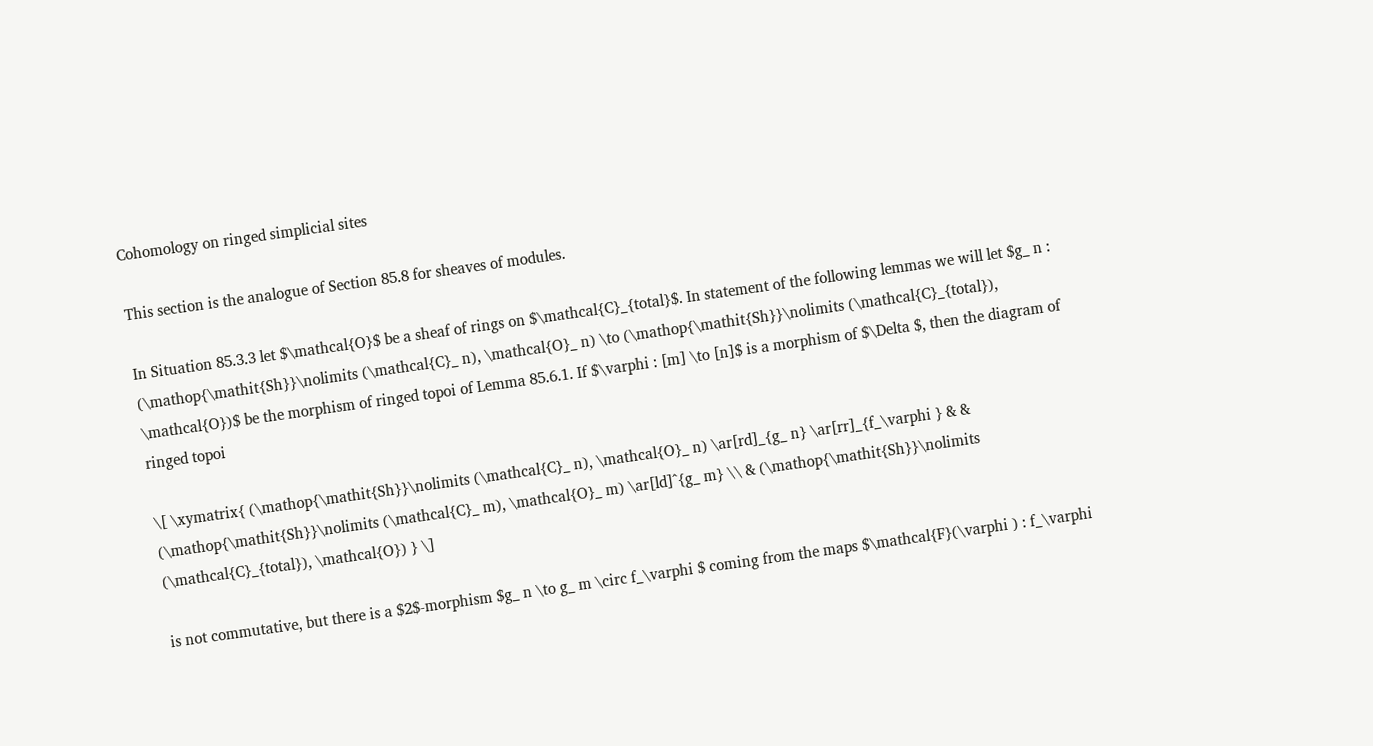Cohomology on ringed simplicial sites

This section is the analogue of Section 85.8 for sheaves of modules.

In Situation 85.3.3 let $\mathcal{O}$ be a sheaf of rings on $\mathcal{C}_{total}$. In statement of the following lemmas we will let $g_ n : (\mathop{\mathit{Sh}}\nolimits (\mathcal{C}_ n), \mathcal{O}_ n) \to (\mathop{\mathit{Sh}}\nolimits (\mathcal{C}_{total}), \mathcal{O})$ be the morphism of ringed topoi of Lemma 85.6.1. If $\varphi : [m] \to [n]$ is a morphism of $\Delta $, then the diagram of ringed topoi

\[ \xymatrix{ (\mathop{\mathit{Sh}}\nolimits (\mathcal{C}_ n), \mathcal{O}_ n) \ar[rd]_{g_ n} \ar[rr]_{f_\varphi } & & (\mathop{\mathit{Sh}}\nolimits (\mathcal{C}_ m), \mathcal{O}_ m) \ar[ld]^{g_ m} \\ & (\mathop{\mathit{Sh}}\nolimits (\mathcal{C}_{total}), \mathcal{O}) } \]

is not commutative, but there is a $2$-morphism $g_ n \to g_ m \circ f_\varphi $ coming from the maps $\mathcal{F}(\varphi ) : f_\varphi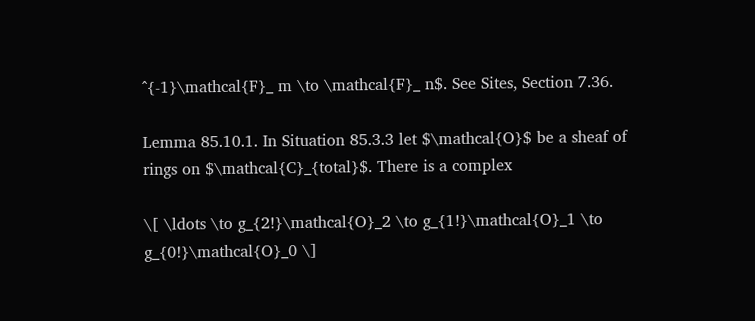^{-1}\mathcal{F}_ m \to \mathcal{F}_ n$. See Sites, Section 7.36.

Lemma 85.10.1. In Situation 85.3.3 let $\mathcal{O}$ be a sheaf of rings on $\mathcal{C}_{total}$. There is a complex

\[ \ldots \to g_{2!}\mathcal{O}_2 \to g_{1!}\mathcal{O}_1 \to g_{0!}\mathcal{O}_0 \]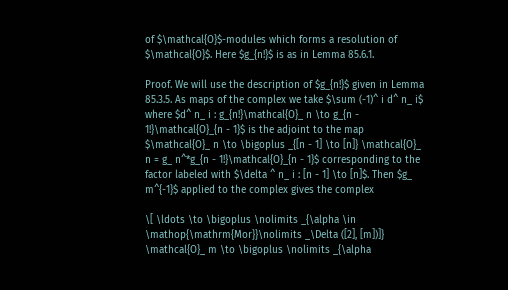of $\mathcal{O}$-modules which forms a resolution of $\mathcal{O}$. Here $g_{n!}$ is as in Lemma 85.6.1.

Proof. We will use the description of $g_{n!}$ given in Lemma 85.3.5. As maps of the complex we take $\sum (-1)^ i d^ n_ i$ where $d^ n_ i : g_{n!}\mathcal{O}_ n \to g_{n - 1!}\mathcal{O}_{n - 1}$ is the adjoint to the map $\mathcal{O}_ n \to \bigoplus _{[n - 1] \to [n]} \mathcal{O}_ n = g_ n^*g_{n - 1!}\mathcal{O}_{n - 1}$ corresponding to the factor labeled with $\delta ^ n_ i : [n - 1] \to [n]$. Then $g_ m^{-1}$ applied to the complex gives the complex

\[ \ldots \to \bigoplus \nolimits _{\alpha \in \mathop{\mathrm{Mor}}\nolimits _\Delta ([2], [m])]} \mathcal{O}_ m \to \bigoplus \nolimits _{\alpha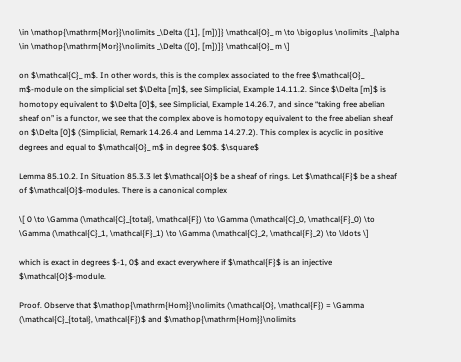\in \mathop{\mathrm{Mor}}\nolimits _\Delta ([1], [m])]} \mathcal{O}_ m \to \bigoplus \nolimits _{\alpha \in \mathop{\mathrm{Mor}}\nolimits _\Delta ([0], [m])]} \mathcal{O}_ m \]

on $\mathcal{C}_ m$. In other words, this is the complex associated to the free $\mathcal{O}_ m$-module on the simplicial set $\Delta [m]$, see Simplicial, Example 14.11.2. Since $\Delta [m]$ is homotopy equivalent to $\Delta [0]$, see Simplicial, Example 14.26.7, and since “taking free abelian sheaf on” is a functor, we see that the complex above is homotopy equivalent to the free abelian sheaf on $\Delta [0]$ (Simplicial, Remark 14.26.4 and Lemma 14.27.2). This complex is acyclic in positive degrees and equal to $\mathcal{O}_ m$ in degree $0$. $\square$

Lemma 85.10.2. In Situation 85.3.3 let $\mathcal{O}$ be a sheaf of rings. Let $\mathcal{F}$ be a sheaf of $\mathcal{O}$-modules. There is a canonical complex

\[ 0 \to \Gamma (\mathcal{C}_{total}, \mathcal{F}) \to \Gamma (\mathcal{C}_0, \mathcal{F}_0) \to \Gamma (\mathcal{C}_1, \mathcal{F}_1) \to \Gamma (\mathcal{C}_2, \mathcal{F}_2) \to \ldots \]

which is exact in degrees $-1, 0$ and exact everywhere if $\mathcal{F}$ is an injective $\mathcal{O}$-module.

Proof. Observe that $\mathop{\mathrm{Hom}}\nolimits (\mathcal{O}, \mathcal{F}) = \Gamma (\mathcal{C}_{total}, \mathcal{F})$ and $\mathop{\mathrm{Hom}}\nolimits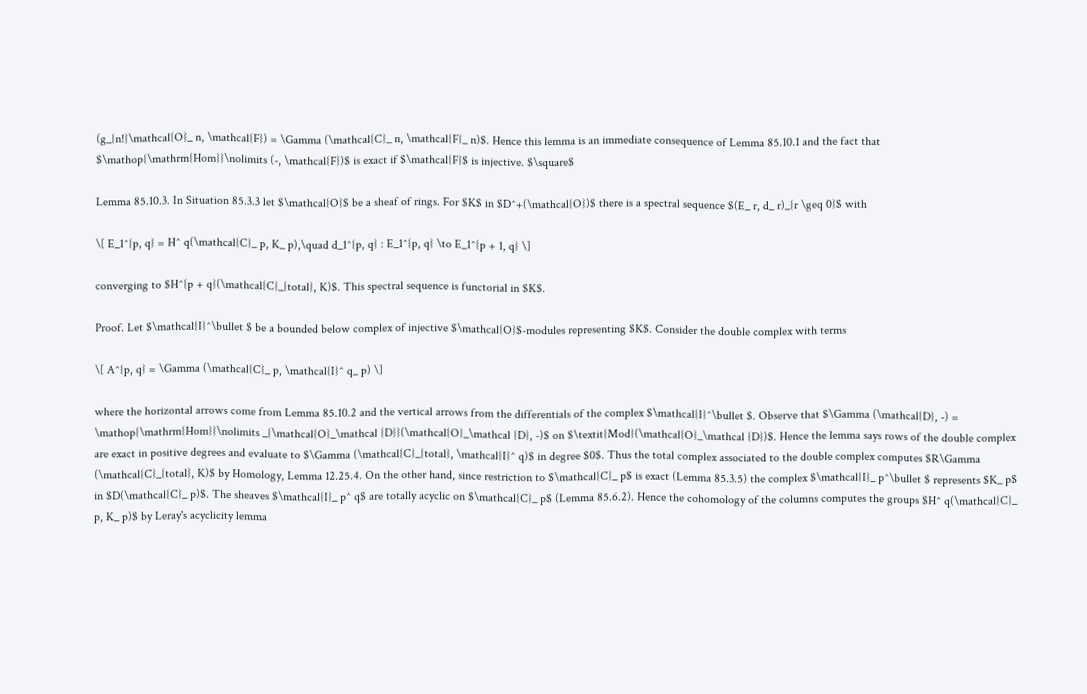(g_{n!}\mathcal{O}_ n, \mathcal{F}) = \Gamma (\mathcal{C}_ n, \mathcal{F}_ n)$. Hence this lemma is an immediate consequence of Lemma 85.10.1 and the fact that $\mathop{\mathrm{Hom}}\nolimits (-, \mathcal{F})$ is exact if $\mathcal{F}$ is injective. $\square$

Lemma 85.10.3. In Situation 85.3.3 let $\mathcal{O}$ be a sheaf of rings. For $K$ in $D^+(\mathcal{O})$ there is a spectral sequence $(E_ r, d_ r)_{r \geq 0}$ with

\[ E_1^{p, q} = H^ q(\mathcal{C}_ p, K_ p),\quad d_1^{p, q} : E_1^{p, q} \to E_1^{p + 1, q} \]

converging to $H^{p + q}(\mathcal{C}_{total}, K)$. This spectral sequence is functorial in $K$.

Proof. Let $\mathcal{I}^\bullet $ be a bounded below complex of injective $\mathcal{O}$-modules representing $K$. Consider the double complex with terms

\[ A^{p, q} = \Gamma (\mathcal{C}_ p, \mathcal{I}^ q_ p) \]

where the horizontal arrows come from Lemma 85.10.2 and the vertical arrows from the differentials of the complex $\mathcal{I}^\bullet $. Observe that $\Gamma (\mathcal{D}, -) = \mathop{\mathrm{Hom}}\nolimits _{\mathcal{O}_\mathcal {D}}(\mathcal{O}_\mathcal {D}, -)$ on $\textit{Mod}(\mathcal{O}_\mathcal {D})$. Hence the lemma says rows of the double complex are exact in positive degrees and evaluate to $\Gamma (\mathcal{C}_{total}, \mathcal{I}^ q)$ in degree $0$. Thus the total complex associated to the double complex computes $R\Gamma (\mathcal{C}_{total}, K)$ by Homology, Lemma 12.25.4. On the other hand, since restriction to $\mathcal{C}_ p$ is exact (Lemma 85.3.5) the complex $\mathcal{I}_ p^\bullet $ represents $K_ p$ in $D(\mathcal{C}_ p)$. The sheaves $\mathcal{I}_ p^ q$ are totally acyclic on $\mathcal{C}_ p$ (Lemma 85.6.2). Hence the cohomology of the columns computes the groups $H^ q(\mathcal{C}_ p, K_ p)$ by Leray's acyclicity lemma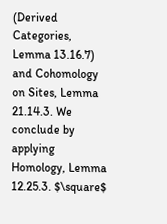(Derived Categories, Lemma 13.16.7) and Cohomology on Sites, Lemma 21.14.3. We conclude by applying Homology, Lemma 12.25.3. $\square$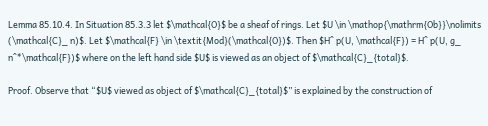Lemma 85.10.4. In Situation 85.3.3 let $\mathcal{O}$ be a sheaf of rings. Let $U \in \mathop{\mathrm{Ob}}\nolimits (\mathcal{C}_ n)$. Let $\mathcal{F} \in \textit{Mod}(\mathcal{O})$. Then $H^ p(U, \mathcal{F}) = H^ p(U, g_ n^*\mathcal{F})$ where on the left hand side $U$ is viewed as an object of $\mathcal{C}_{total}$.

Proof. Observe that “$U$ viewed as object of $\mathcal{C}_{total}$” is explained by the construction of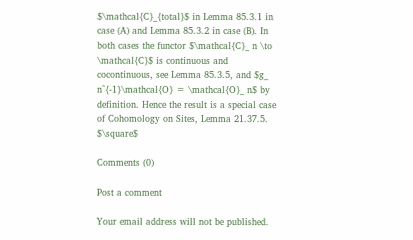$\mathcal{C}_{total}$ in Lemma 85.3.1 in case (A) and Lemma 85.3.2 in case (B). In both cases the functor $\mathcal{C}_ n \to \mathcal{C}$ is continuous and cocontinuous, see Lemma 85.3.5, and $g_ n^{-1}\mathcal{O} = \mathcal{O}_ n$ by definition. Hence the result is a special case of Cohomology on Sites, Lemma 21.37.5. $\square$

Comments (0)

Post a comment

Your email address will not be published.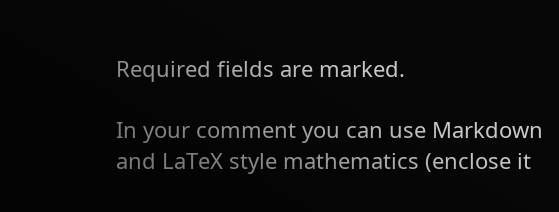Required fields are marked.

In your comment you can use Markdown and LaTeX style mathematics (enclose it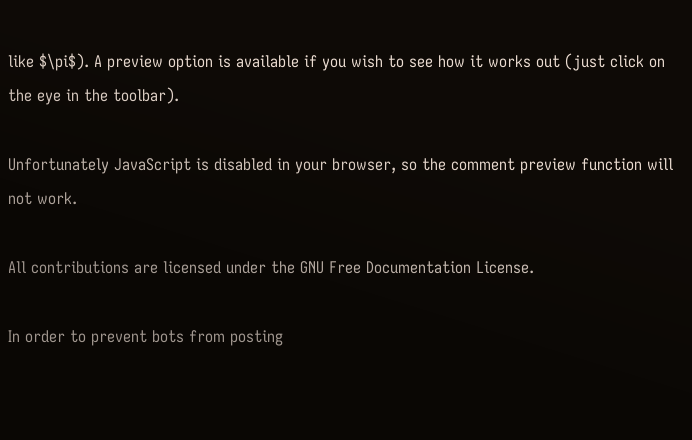like $\pi$). A preview option is available if you wish to see how it works out (just click on the eye in the toolbar).

Unfortunately JavaScript is disabled in your browser, so the comment preview function will not work.

All contributions are licensed under the GNU Free Documentation License.

In order to prevent bots from posting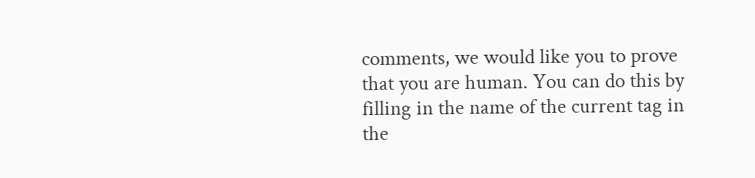comments, we would like you to prove that you are human. You can do this by filling in the name of the current tag in the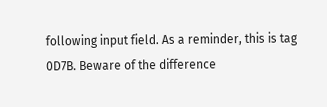following input field. As a reminder, this is tag 0D7B. Beware of the difference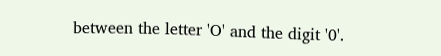between the letter 'O' and the digit '0'.